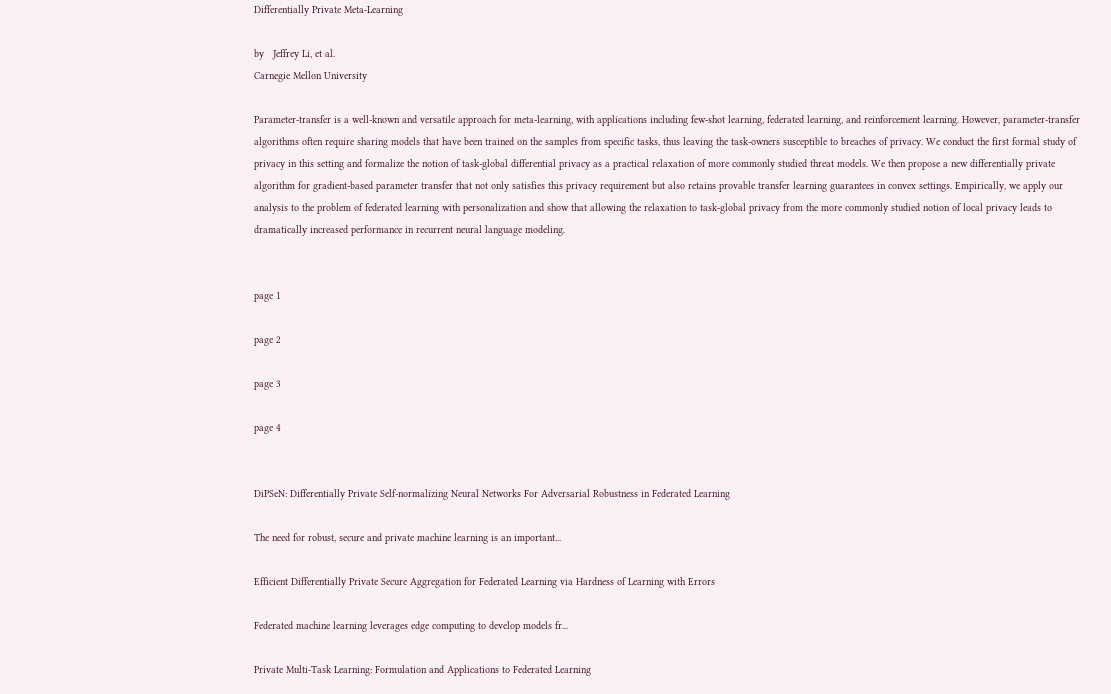Differentially Private Meta-Learning

by   Jeffrey Li, et al.
Carnegie Mellon University

Parameter-transfer is a well-known and versatile approach for meta-learning, with applications including few-shot learning, federated learning, and reinforcement learning. However, parameter-transfer algorithms often require sharing models that have been trained on the samples from specific tasks, thus leaving the task-owners susceptible to breaches of privacy. We conduct the first formal study of privacy in this setting and formalize the notion of task-global differential privacy as a practical relaxation of more commonly studied threat models. We then propose a new differentially private algorithm for gradient-based parameter transfer that not only satisfies this privacy requirement but also retains provable transfer learning guarantees in convex settings. Empirically, we apply our analysis to the problem of federated learning with personalization and show that allowing the relaxation to task-global privacy from the more commonly studied notion of local privacy leads to dramatically increased performance in recurrent neural language modeling.


page 1

page 2

page 3

page 4


DiPSeN: Differentially Private Self-normalizing Neural Networks For Adversarial Robustness in Federated Learning

The need for robust, secure and private machine learning is an important...

Efficient Differentially Private Secure Aggregation for Federated Learning via Hardness of Learning with Errors

Federated machine learning leverages edge computing to develop models fr...

Private Multi-Task Learning: Formulation and Applications to Federated Learning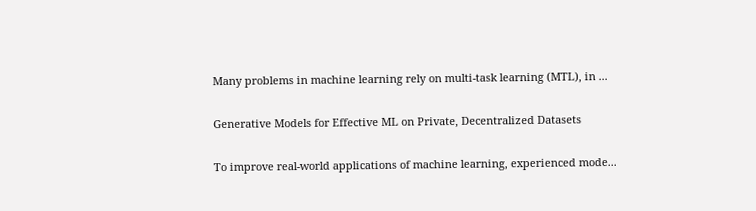Many problems in machine learning rely on multi-task learning (MTL), in ...

Generative Models for Effective ML on Private, Decentralized Datasets

To improve real-world applications of machine learning, experienced mode...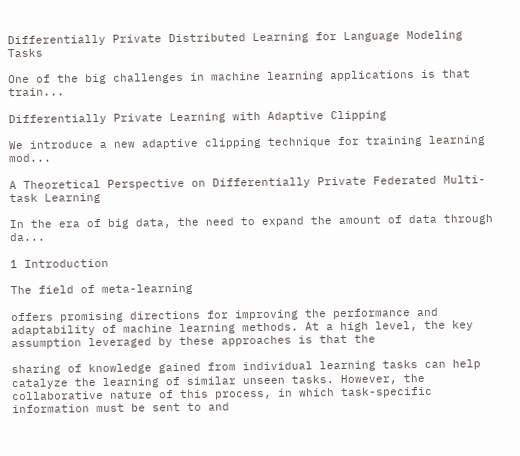Differentially Private Distributed Learning for Language Modeling Tasks

One of the big challenges in machine learning applications is that train...

Differentially Private Learning with Adaptive Clipping

We introduce a new adaptive clipping technique for training learning mod...

A Theoretical Perspective on Differentially Private Federated Multi-task Learning

In the era of big data, the need to expand the amount of data through da...

1 Introduction

The field of meta-learning

offers promising directions for improving the performance and adaptability of machine learning methods. At a high level, the key assumption leveraged by these approaches is that the

sharing of knowledge gained from individual learning tasks can help catalyze the learning of similar unseen tasks. However, the collaborative nature of this process, in which task-specific information must be sent to and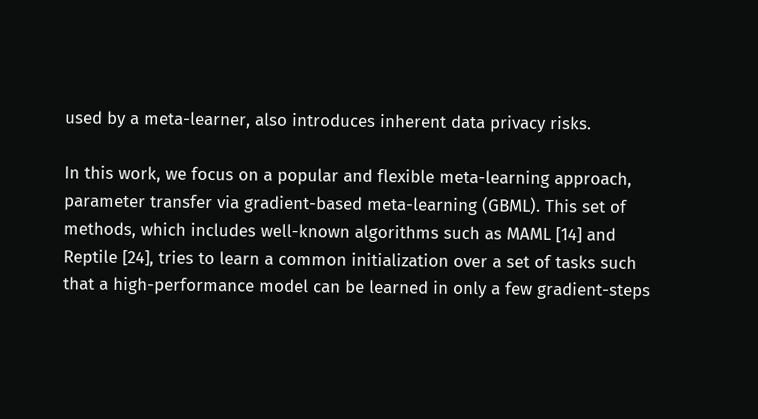used by a meta-learner, also introduces inherent data privacy risks.

In this work, we focus on a popular and flexible meta-learning approach, parameter transfer via gradient-based meta-learning (GBML). This set of methods, which includes well-known algorithms such as MAML [14] and Reptile [24], tries to learn a common initialization over a set of tasks such that a high-performance model can be learned in only a few gradient-steps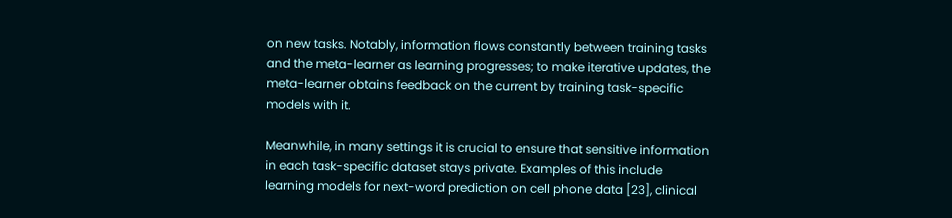on new tasks. Notably, information flows constantly between training tasks and the meta-learner as learning progresses; to make iterative updates, the meta-learner obtains feedback on the current by training task-specific models with it.

Meanwhile, in many settings it is crucial to ensure that sensitive information in each task-specific dataset stays private. Examples of this include learning models for next-word prediction on cell phone data [23], clinical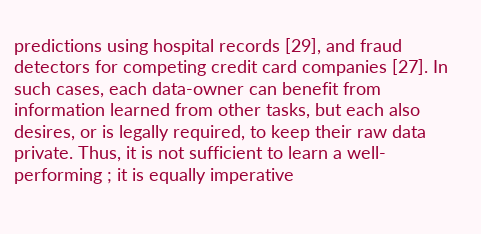predictions using hospital records [29], and fraud detectors for competing credit card companies [27]. In such cases, each data-owner can benefit from information learned from other tasks, but each also desires, or is legally required, to keep their raw data private. Thus, it is not sufficient to learn a well-performing ; it is equally imperative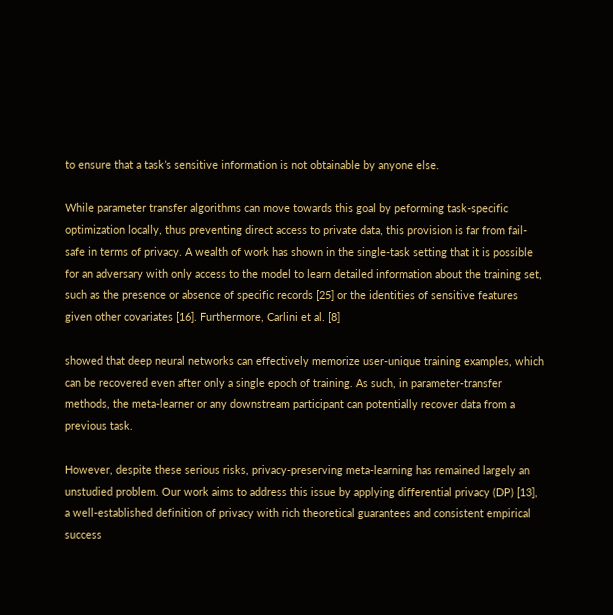to ensure that a task’s sensitive information is not obtainable by anyone else.

While parameter transfer algorithms can move towards this goal by peforming task-specific optimization locally, thus preventing direct access to private data, this provision is far from fail-safe in terms of privacy. A wealth of work has shown in the single-task setting that it is possible for an adversary with only access to the model to learn detailed information about the training set, such as the presence or absence of specific records [25] or the identities of sensitive features given other covariates [16]. Furthermore, Carlini et al. [8]

showed that deep neural networks can effectively memorize user-unique training examples, which can be recovered even after only a single epoch of training. As such, in parameter-transfer methods, the meta-learner or any downstream participant can potentially recover data from a previous task.

However, despite these serious risks, privacy-preserving meta-learning has remained largely an unstudied problem. Our work aims to address this issue by applying differential privacy (DP) [13], a well-established definition of privacy with rich theoretical guarantees and consistent empirical success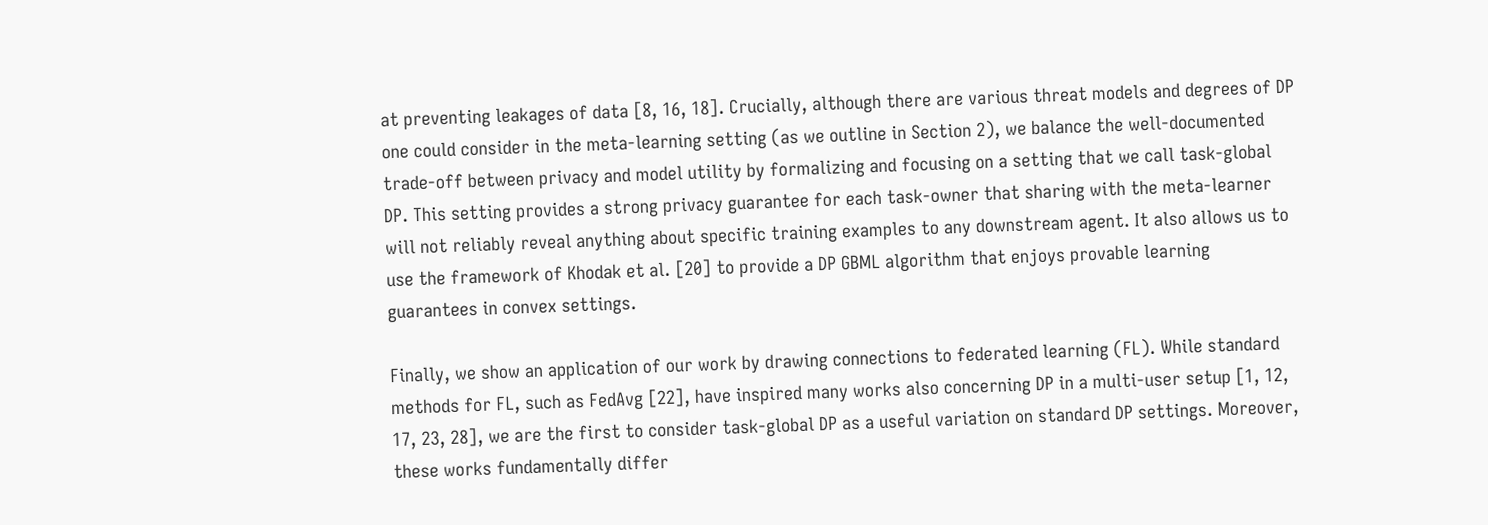at preventing leakages of data [8, 16, 18]. Crucially, although there are various threat models and degrees of DP one could consider in the meta-learning setting (as we outline in Section 2), we balance the well-documented trade-off between privacy and model utility by formalizing and focusing on a setting that we call task-global DP. This setting provides a strong privacy guarantee for each task-owner that sharing with the meta-learner will not reliably reveal anything about specific training examples to any downstream agent. It also allows us to use the framework of Khodak et al. [20] to provide a DP GBML algorithm that enjoys provable learning guarantees in convex settings.

Finally, we show an application of our work by drawing connections to federated learning (FL). While standard methods for FL, such as FedAvg [22], have inspired many works also concerning DP in a multi-user setup [1, 12, 17, 23, 28], we are the first to consider task-global DP as a useful variation on standard DP settings. Moreover, these works fundamentally differ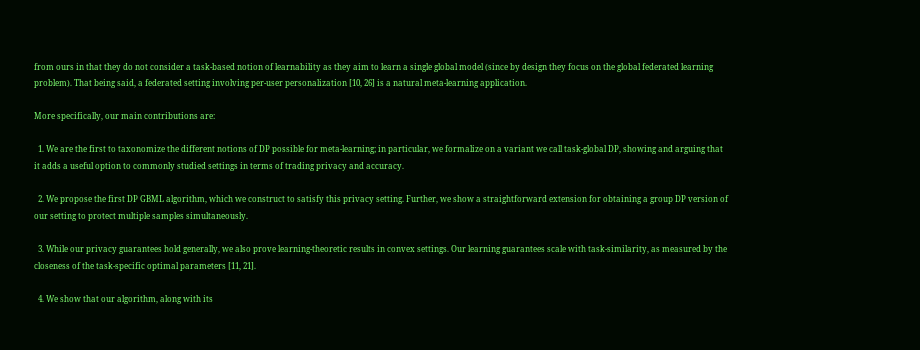from ours in that they do not consider a task-based notion of learnability as they aim to learn a single global model (since by design they focus on the global federated learning problem). That being said, a federated setting involving per-user personalization [10, 26] is a natural meta-learning application.

More specifically, our main contributions are:

  1. We are the first to taxonomize the different notions of DP possible for meta-learning; in particular, we formalize on a variant we call task-global DP, showing and arguing that it adds a useful option to commonly studied settings in terms of trading privacy and accuracy.

  2. We propose the first DP GBML algorithm, which we construct to satisfy this privacy setting. Further, we show a straightforward extension for obtaining a group DP version of our setting to protect multiple samples simultaneously.

  3. While our privacy guarantees hold generally, we also prove learning-theoretic results in convex settings. Our learning guarantees scale with task-similarity, as measured by the closeness of the task-specific optimal parameters [11, 21].

  4. We show that our algorithm, along with its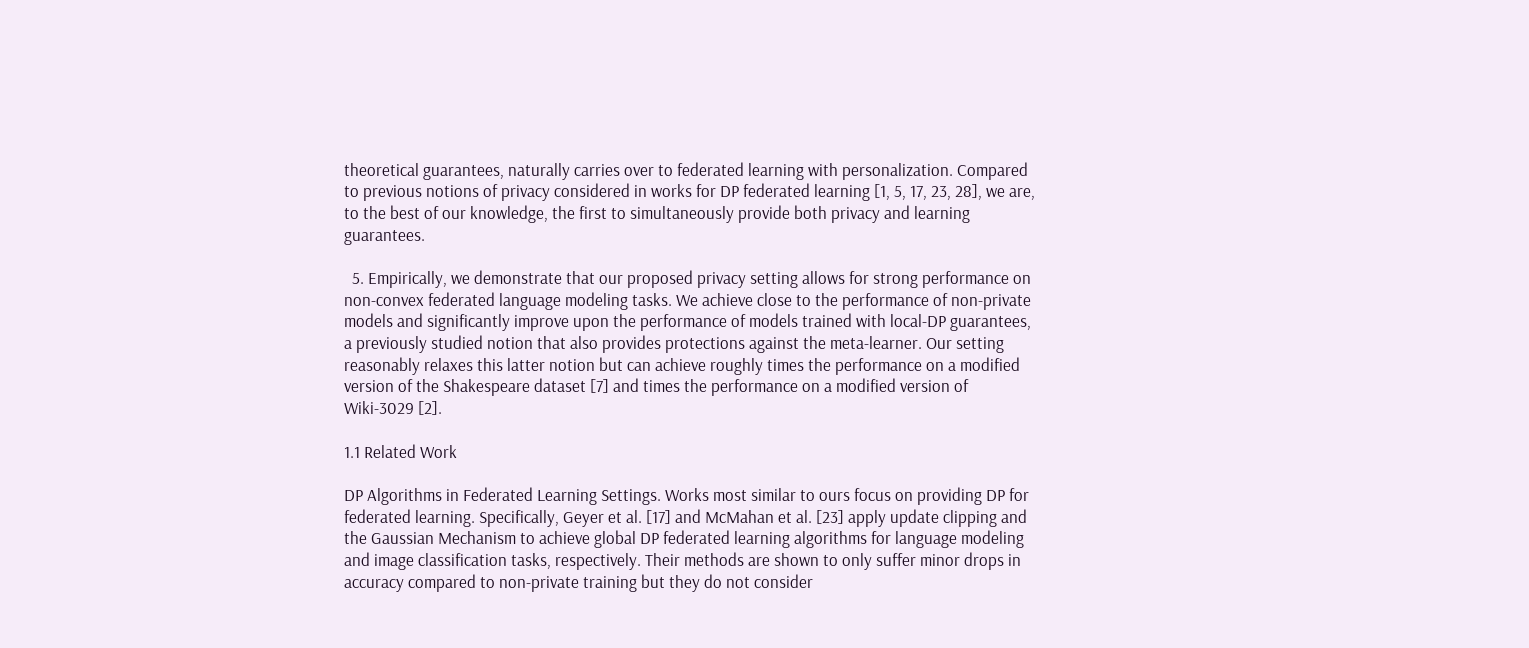theoretical guarantees, naturally carries over to federated learning with personalization. Compared to previous notions of privacy considered in works for DP federated learning [1, 5, 17, 23, 28], we are, to the best of our knowledge, the first to simultaneously provide both privacy and learning guarantees.

  5. Empirically, we demonstrate that our proposed privacy setting allows for strong performance on non-convex federated language modeling tasks. We achieve close to the performance of non-private models and significantly improve upon the performance of models trained with local-DP guarantees, a previously studied notion that also provides protections against the meta-learner. Our setting reasonably relaxes this latter notion but can achieve roughly times the performance on a modified version of the Shakespeare dataset [7] and times the performance on a modified version of Wiki-3029 [2].

1.1 Related Work

DP Algorithms in Federated Learning Settings. Works most similar to ours focus on providing DP for federated learning. Specifically, Geyer et al. [17] and McMahan et al. [23] apply update clipping and the Gaussian Mechanism to achieve global DP federated learning algorithms for language modeling and image classification tasks, respectively. Their methods are shown to only suffer minor drops in accuracy compared to non-private training but they do not consider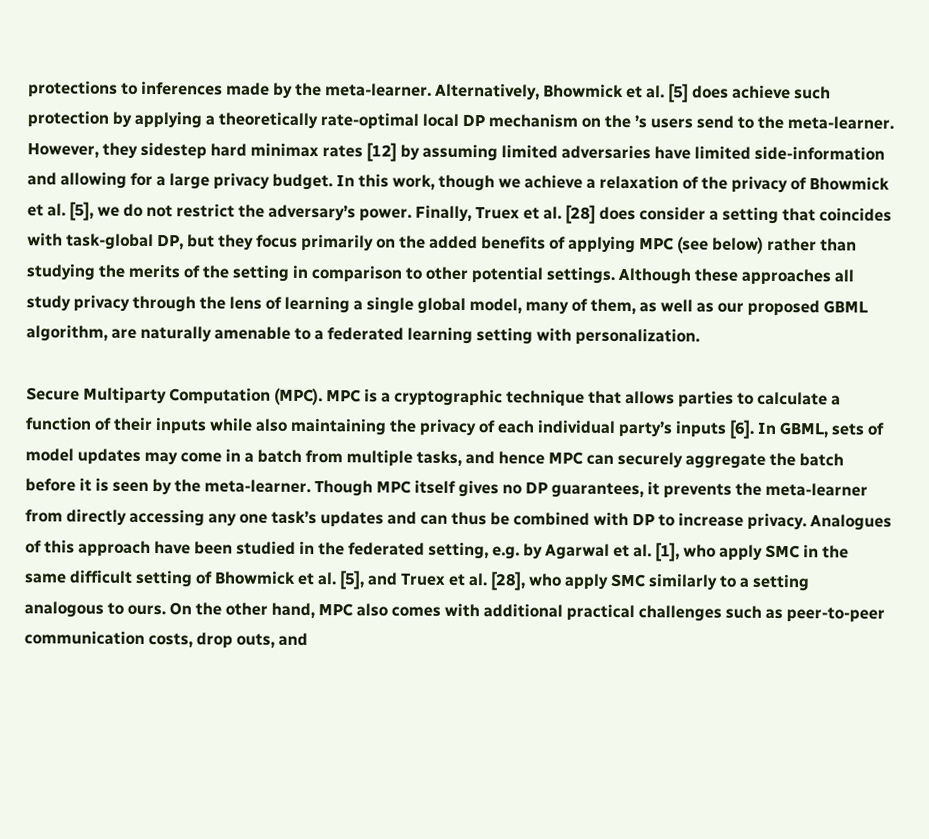protections to inferences made by the meta-learner. Alternatively, Bhowmick et al. [5] does achieve such protection by applying a theoretically rate-optimal local DP mechanism on the ’s users send to the meta-learner. However, they sidestep hard minimax rates [12] by assuming limited adversaries have limited side-information and allowing for a large privacy budget. In this work, though we achieve a relaxation of the privacy of Bhowmick et al. [5], we do not restrict the adversary’s power. Finally, Truex et al. [28] does consider a setting that coincides with task-global DP, but they focus primarily on the added benefits of applying MPC (see below) rather than studying the merits of the setting in comparison to other potential settings. Although these approaches all study privacy through the lens of learning a single global model, many of them, as well as our proposed GBML algorithm, are naturally amenable to a federated learning setting with personalization.

Secure Multiparty Computation (MPC). MPC is a cryptographic technique that allows parties to calculate a function of their inputs while also maintaining the privacy of each individual party’s inputs [6]. In GBML, sets of model updates may come in a batch from multiple tasks, and hence MPC can securely aggregate the batch before it is seen by the meta-learner. Though MPC itself gives no DP guarantees, it prevents the meta-learner from directly accessing any one task’s updates and can thus be combined with DP to increase privacy. Analogues of this approach have been studied in the federated setting, e.g. by Agarwal et al. [1], who apply SMC in the same difficult setting of Bhowmick et al. [5], and Truex et al. [28], who apply SMC similarly to a setting analogous to ours. On the other hand, MPC also comes with additional practical challenges such as peer-to-peer communication costs, drop outs, and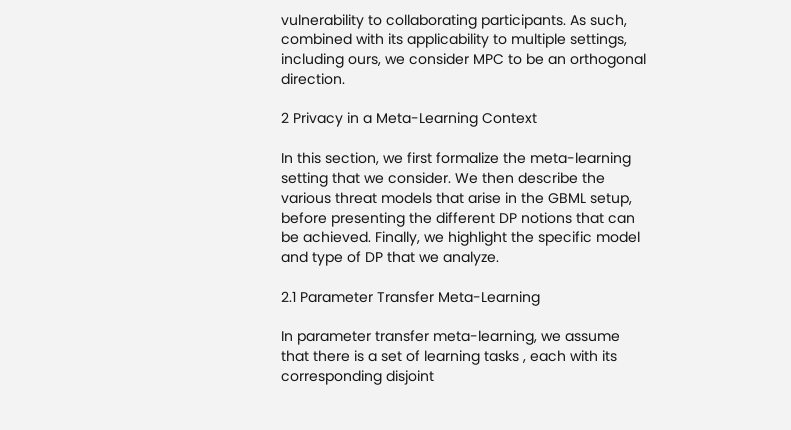vulnerability to collaborating participants. As such, combined with its applicability to multiple settings, including ours, we consider MPC to be an orthogonal direction.

2 Privacy in a Meta-Learning Context

In this section, we first formalize the meta-learning setting that we consider. We then describe the various threat models that arise in the GBML setup, before presenting the different DP notions that can be achieved. Finally, we highlight the specific model and type of DP that we analyze.

2.1 Parameter Transfer Meta-Learning

In parameter transfer meta-learning, we assume that there is a set of learning tasks , each with its corresponding disjoint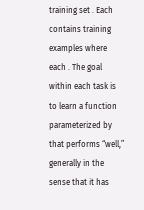training set . Each contains training examples where each . The goal within each task is to learn a function parameterized by that performs “well,” generally in the sense that it has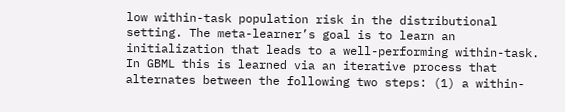low within-task population risk in the distributional setting. The meta-learner’s goal is to learn an initialization that leads to a well-performing within-task. In GBML this is learned via an iterative process that alternates between the following two steps: (1) a within-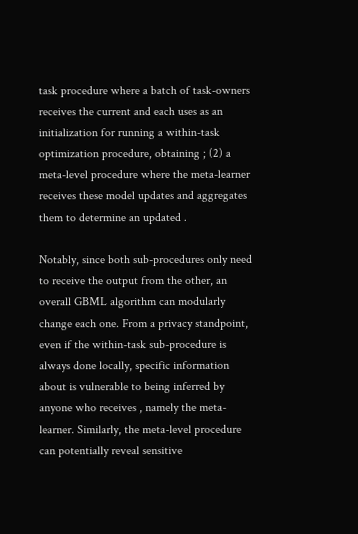task procedure where a batch of task-owners receives the current and each uses as an initialization for running a within-task optimization procedure, obtaining ; (2) a meta-level procedure where the meta-learner receives these model updates and aggregates them to determine an updated .

Notably, since both sub-procedures only need to receive the output from the other, an overall GBML algorithm can modularly change each one. From a privacy standpoint, even if the within-task sub-procedure is always done locally, specific information about is vulnerable to being inferred by anyone who receives , namely the meta-learner. Similarly, the meta-level procedure can potentially reveal sensitive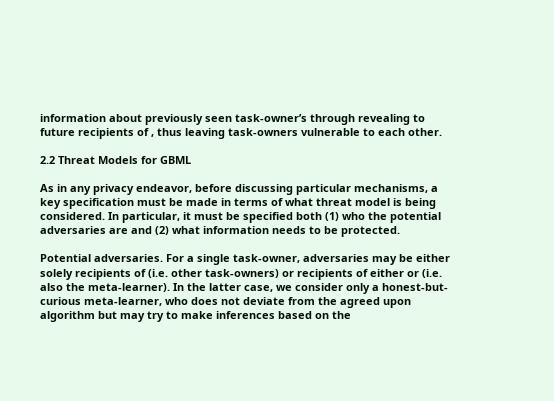information about previously seen task-owner’s through revealing to future recipients of , thus leaving task-owners vulnerable to each other.

2.2 Threat Models for GBML

As in any privacy endeavor, before discussing particular mechanisms, a key specification must be made in terms of what threat model is being considered. In particular, it must be specified both (1) who the potential adversaries are and (2) what information needs to be protected.

Potential adversaries. For a single task-owner, adversaries may be either solely recipients of (i.e. other task-owners) or recipients of either or (i.e. also the meta-learner). In the latter case, we consider only a honest-but-curious meta-learner, who does not deviate from the agreed upon algorithm but may try to make inferences based on the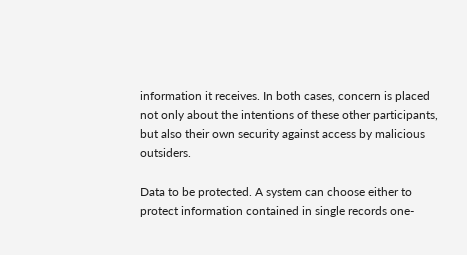information it receives. In both cases, concern is placed not only about the intentions of these other participants, but also their own security against access by malicious outsiders.

Data to be protected. A system can choose either to protect information contained in single records one-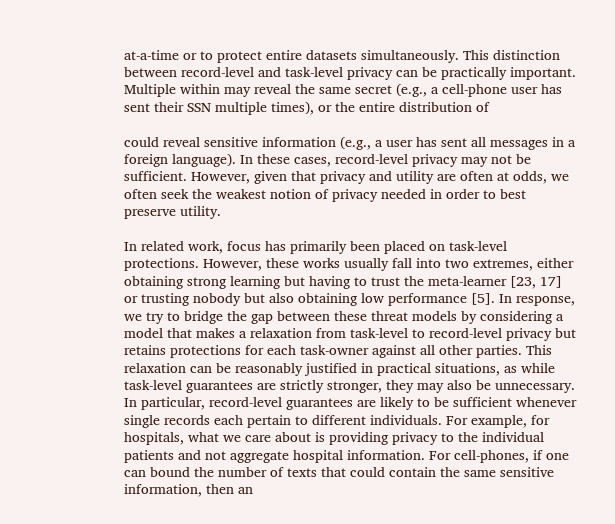at-a-time or to protect entire datasets simultaneously. This distinction between record-level and task-level privacy can be practically important. Multiple within may reveal the same secret (e.g., a cell-phone user has sent their SSN multiple times), or the entire distribution of

could reveal sensitive information (e.g., a user has sent all messages in a foreign language). In these cases, record-level privacy may not be sufficient. However, given that privacy and utility are often at odds, we often seek the weakest notion of privacy needed in order to best preserve utility.

In related work, focus has primarily been placed on task-level protections. However, these works usually fall into two extremes, either obtaining strong learning but having to trust the meta-learner [23, 17] or trusting nobody but also obtaining low performance [5]. In response, we try to bridge the gap between these threat models by considering a model that makes a relaxation from task-level to record-level privacy but retains protections for each task-owner against all other parties. This relaxation can be reasonably justified in practical situations, as while task-level guarantees are strictly stronger, they may also be unnecessary. In particular, record-level guarantees are likely to be sufficient whenever single records each pertain to different individuals. For example, for hospitals, what we care about is providing privacy to the individual patients and not aggregate hospital information. For cell-phones, if one can bound the number of texts that could contain the same sensitive information, then an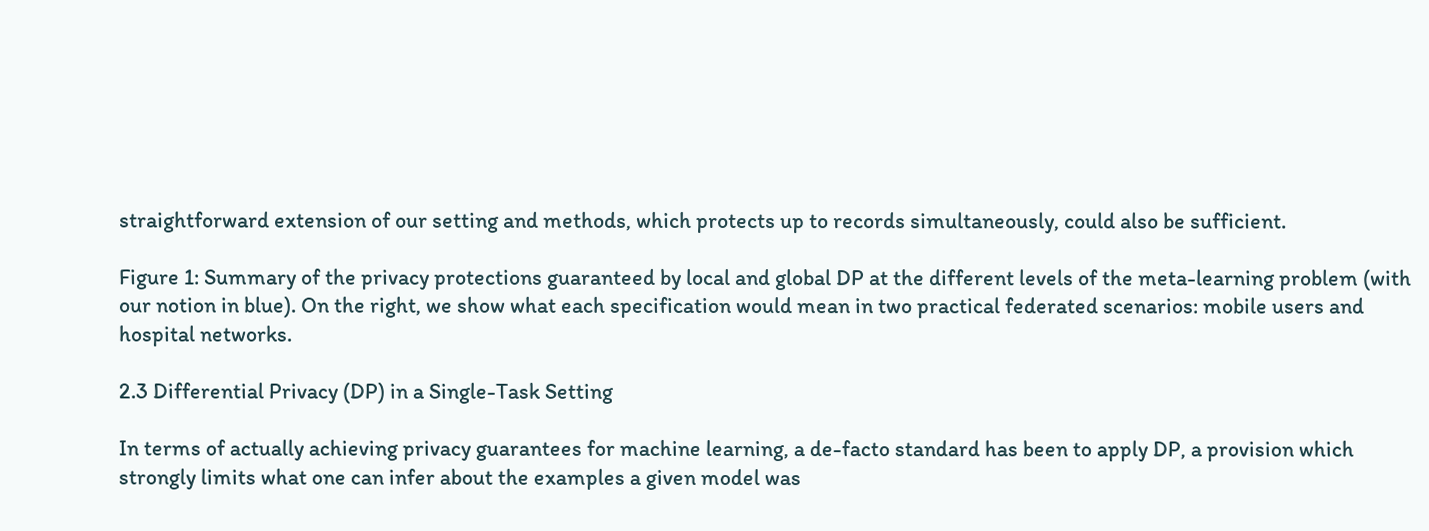straightforward extension of our setting and methods, which protects up to records simultaneously, could also be sufficient.

Figure 1: Summary of the privacy protections guaranteed by local and global DP at the different levels of the meta-learning problem (with our notion in blue). On the right, we show what each specification would mean in two practical federated scenarios: mobile users and hospital networks.

2.3 Differential Privacy (DP) in a Single-Task Setting

In terms of actually achieving privacy guarantees for machine learning, a de-facto standard has been to apply DP, a provision which strongly limits what one can infer about the examples a given model was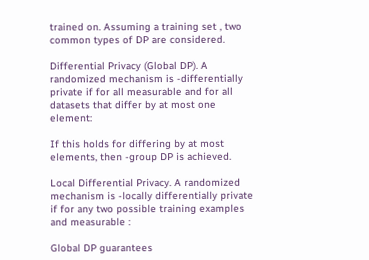trained on. Assuming a training set , two common types of DP are considered.

Differential Privacy (Global DP). A randomized mechanism is -differentially private if for all measurable and for all datasets that differ by at most one element:

If this holds for differing by at most elements, then -group DP is achieved.

Local Differential Privacy. A randomized mechanism is -locally differentially private if for any two possible training examples and measurable :

Global DP guarantees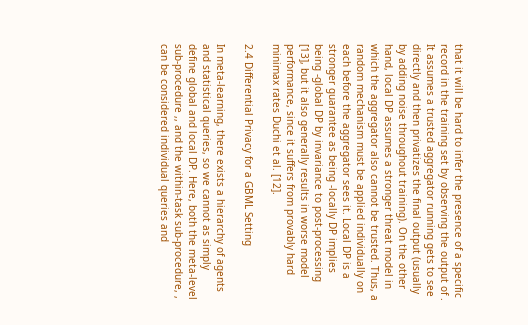that it will be hard to infer the presence of a specific record in the training set by observing the output of . It assumes a trusted aggregator running gets to see directly and then privatizes the final output (usually by adding noise throughout training). On the other hand, local DP assumes a stronger threat model in which the aggregator also cannot be trusted. Thus, a random mechanism must be applied individually on each before the aggregator sees it. Local DP is a stronger guarantee as being -locally DP implies being -global DP by invariance to post-processing [13], but it also generally results in worse model performance, since it suffers from provably hard minimax rates Duchi et al. [12].

2.4 Differential Privacy for a GBML Setting

In meta-learning, there exists a hierarchy of agents and statistical queries, so we cannot as simply define global and local DP. Here, both the meta-level sub-procedure ,, and the within-task sub-procedure, , can be considered individual queries and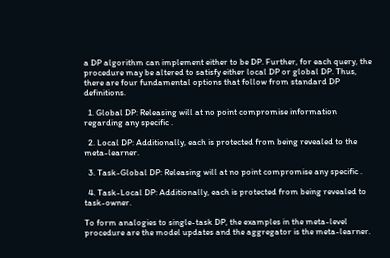a DP algorithm can implement either to be DP. Further, for each query, the procedure may be altered to satisfy either local DP or global DP. Thus, there are four fundamental options that follow from standard DP definitions.

  1. Global DP: Releasing will at no point compromise information regarding any specific .

  2. Local DP: Additionally, each is protected from being revealed to the meta-learner.

  3. Task-Global DP: Releasing will at no point compromise any specific .

  4. Task-Local DP: Additionally, each is protected from being revealed to task-owner.

To form analogies to single-task DP, the examples in the meta-level procedure are the model updates and the aggregator is the meta-learner.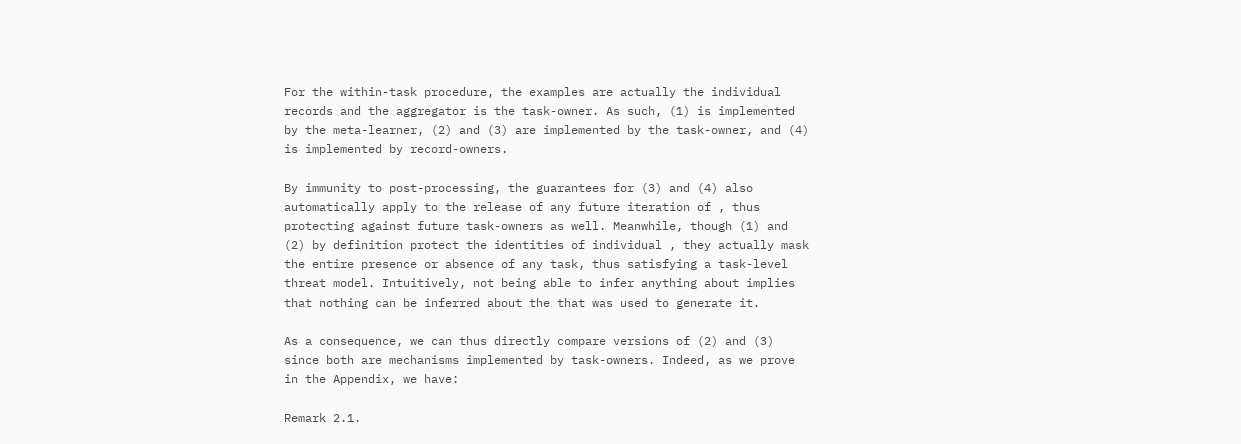For the within-task procedure, the examples are actually the individual records and the aggregator is the task-owner. As such, (1) is implemented by the meta-learner, (2) and (3) are implemented by the task-owner, and (4) is implemented by record-owners.

By immunity to post-processing, the guarantees for (3) and (4) also automatically apply to the release of any future iteration of , thus protecting against future task-owners as well. Meanwhile, though (1) and (2) by definition protect the identities of individual , they actually mask the entire presence or absence of any task, thus satisfying a task-level threat model. Intuitively, not being able to infer anything about implies that nothing can be inferred about the that was used to generate it.

As a consequence, we can thus directly compare versions of (2) and (3) since both are mechanisms implemented by task-owners. Indeed, as we prove in the Appendix, we have:

Remark 2.1.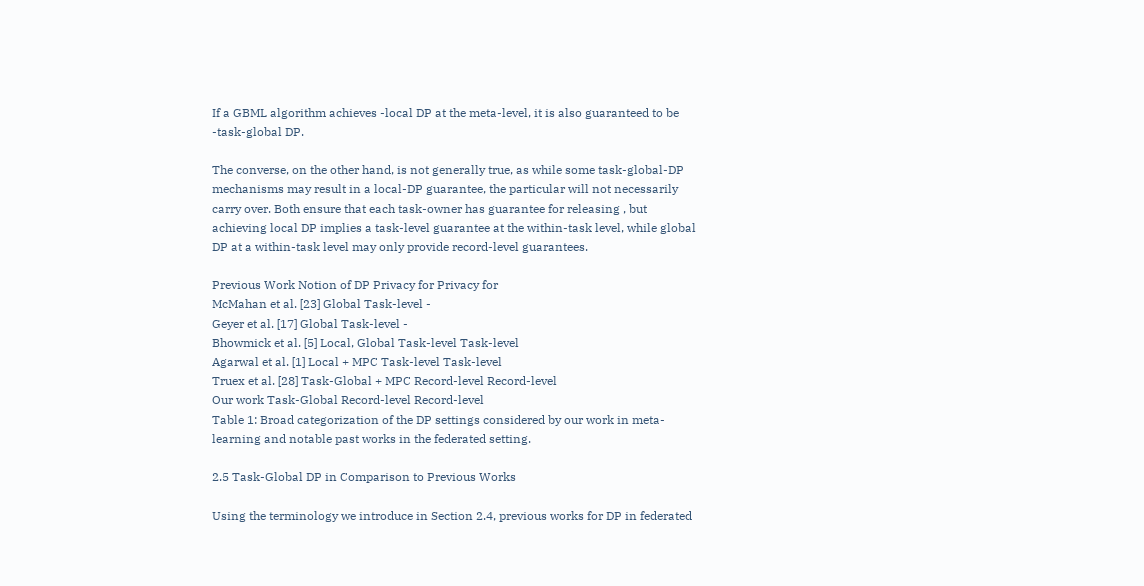If a GBML algorithm achieves -local DP at the meta-level, it is also guaranteed to be -task-global DP.

The converse, on the other hand, is not generally true, as while some task-global-DP mechanisms may result in a local-DP guarantee, the particular will not necessarily carry over. Both ensure that each task-owner has guarantee for releasing , but achieving local DP implies a task-level guarantee at the within-task level, while global DP at a within-task level may only provide record-level guarantees.

Previous Work Notion of DP Privacy for Privacy for
McMahan et al. [23] Global Task-level -
Geyer et al. [17] Global Task-level -
Bhowmick et al. [5] Local, Global Task-level Task-level
Agarwal et al. [1] Local + MPC Task-level Task-level
Truex et al. [28] Task-Global + MPC Record-level Record-level
Our work Task-Global Record-level Record-level
Table 1: Broad categorization of the DP settings considered by our work in meta-learning and notable past works in the federated setting.

2.5 Task-Global DP in Comparison to Previous Works

Using the terminology we introduce in Section 2.4, previous works for DP in federated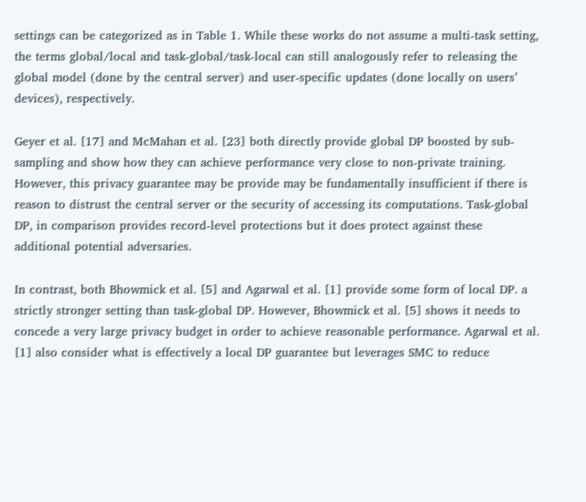settings can be categorized as in Table 1. While these works do not assume a multi-task setting, the terms global/local and task-global/task-local can still analogously refer to releasing the global model (done by the central server) and user-specific updates (done locally on users’ devices), respectively.

Geyer et al. [17] and McMahan et al. [23] both directly provide global DP boosted by sub-sampling and show how they can achieve performance very close to non-private training. However, this privacy guarantee may be provide may be fundamentally insufficient if there is reason to distrust the central server or the security of accessing its computations. Task-global DP, in comparison provides record-level protections but it does protect against these additional potential adversaries.

In contrast, both Bhowmick et al. [5] and Agarwal et al. [1] provide some form of local DP. a strictly stronger setting than task-global DP. However, Bhowmick et al. [5] shows it needs to concede a very large privacy budget in order to achieve reasonable performance. Agarwal et al. [1] also consider what is effectively a local DP guarantee but leverages SMC to reduce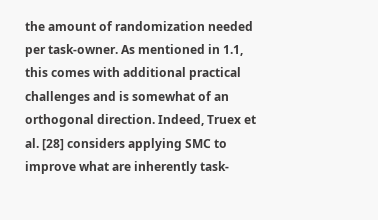the amount of randomization needed per task-owner. As mentioned in 1.1, this comes with additional practical challenges and is somewhat of an orthogonal direction. Indeed, Truex et al. [28] considers applying SMC to improve what are inherently task-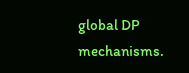global DP mechanisms.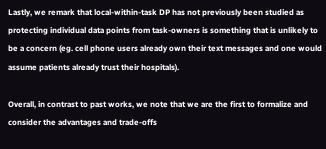Lastly, we remark that local-within-task DP has not previously been studied as protecting individual data points from task-owners is something that is unlikely to be a concern (eg. cell phone users already own their text messages and one would assume patients already trust their hospitals).

Overall, in contrast to past works, we note that we are the first to formalize and consider the advantages and trade-offs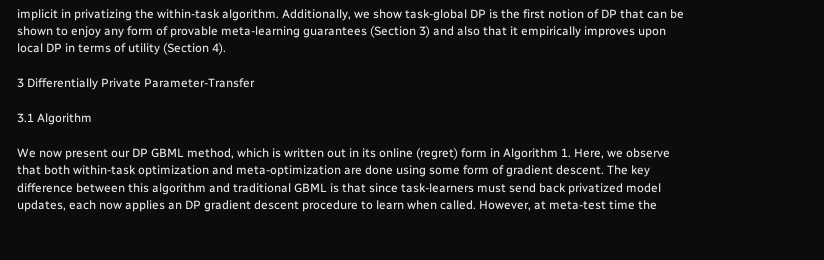implicit in privatizing the within-task algorithm. Additionally, we show task-global DP is the first notion of DP that can be shown to enjoy any form of provable meta-learning guarantees (Section 3) and also that it empirically improves upon local DP in terms of utility (Section 4).

3 Differentially Private Parameter-Transfer

3.1 Algorithm

We now present our DP GBML method, which is written out in its online (regret) form in Algorithm 1. Here, we observe that both within-task optimization and meta-optimization are done using some form of gradient descent. The key difference between this algorithm and traditional GBML is that since task-learners must send back privatized model updates, each now applies an DP gradient descent procedure to learn when called. However, at meta-test time the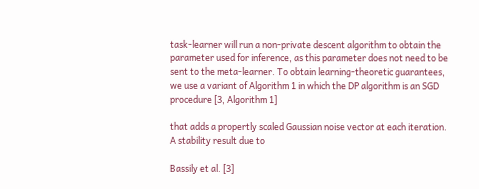task-learner will run a non-private descent algorithm to obtain the parameter used for inference, as this parameter does not need to be sent to the meta-learner. To obtain learning-theoretic guarantees, we use a variant of Algorithm 1 in which the DP algorithm is an SGD procedure [3, Algorithm 1]

that adds a propertly scaled Gaussian noise vector at each iteration. A stability result due to

Bassily et al. [3]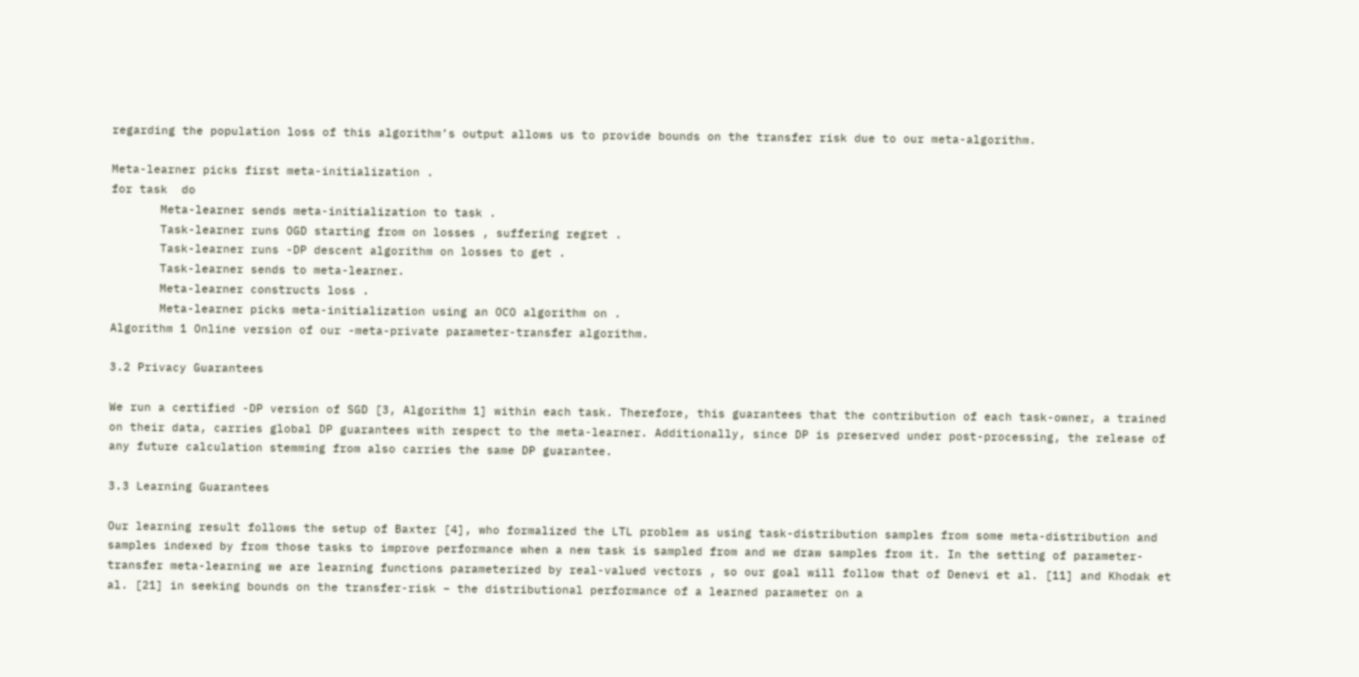regarding the population loss of this algorithm’s output allows us to provide bounds on the transfer risk due to our meta-algorithm.

Meta-learner picks first meta-initialization .
for task  do
       Meta-learner sends meta-initialization to task .
       Task-learner runs OGD starting from on losses , suffering regret .
       Task-learner runs -DP descent algorithm on losses to get .
       Task-learner sends to meta-learner.
       Meta-learner constructs loss .
       Meta-learner picks meta-initialization using an OCO algorithm on .
Algorithm 1 Online version of our -meta-private parameter-transfer algorithm.

3.2 Privacy Guarantees

We run a certified -DP version of SGD [3, Algorithm 1] within each task. Therefore, this guarantees that the contribution of each task-owner, a trained on their data, carries global DP guarantees with respect to the meta-learner. Additionally, since DP is preserved under post-processing, the release of any future calculation stemming from also carries the same DP guarantee.

3.3 Learning Guarantees

Our learning result follows the setup of Baxter [4], who formalized the LTL problem as using task-distribution samples from some meta-distribution and samples indexed by from those tasks to improve performance when a new task is sampled from and we draw samples from it. In the setting of parameter-transfer meta-learning we are learning functions parameterized by real-valued vectors , so our goal will follow that of Denevi et al. [11] and Khodak et al. [21] in seeking bounds on the transfer-risk – the distributional performance of a learned parameter on a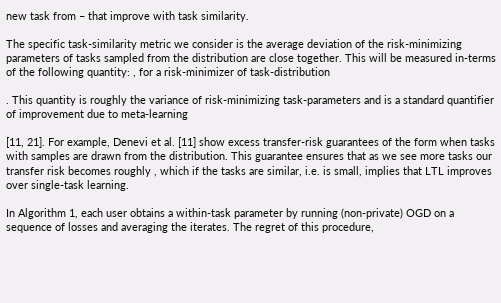new task from – that improve with task similarity.

The specific task-similarity metric we consider is the average deviation of the risk-minimizing parameters of tasks sampled from the distribution are close together. This will be measured in-terms of the following quantity: , for a risk-minimizer of task-distribution

. This quantity is roughly the variance of risk-minimizing task-parameters and is a standard quantifier of improvement due to meta-learning

[11, 21]. For example, Denevi et al. [11] show excess transfer-risk guarantees of the form when tasks with samples are drawn from the distribution. This guarantee ensures that as we see more tasks our transfer risk becomes roughly , which if the tasks are similar, i.e. is small, implies that LTL improves over single-task learning.

In Algorithm 1, each user obtains a within-task parameter by running (non-private) OGD on a sequence of losses and averaging the iterates. The regret of this procedure,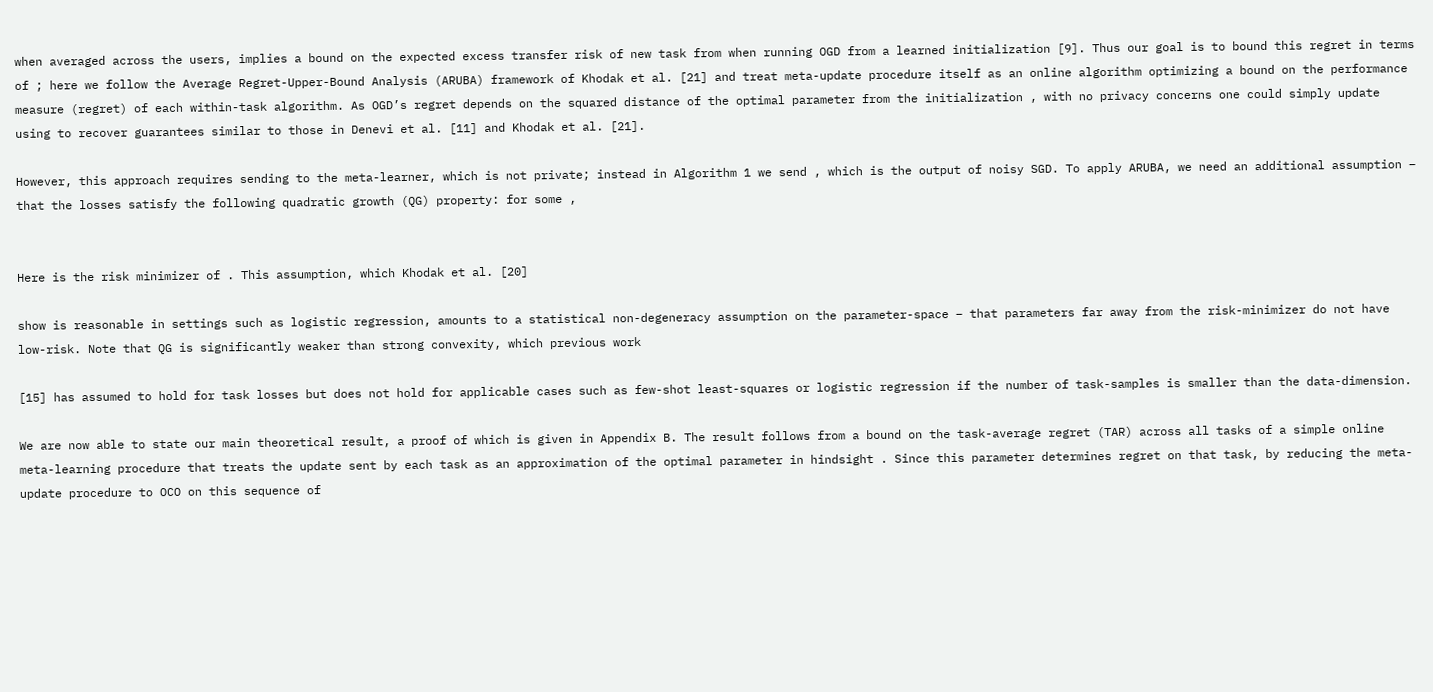when averaged across the users, implies a bound on the expected excess transfer risk of new task from when running OGD from a learned initialization [9]. Thus our goal is to bound this regret in terms of ; here we follow the Average Regret-Upper-Bound Analysis (ARUBA) framework of Khodak et al. [21] and treat meta-update procedure itself as an online algorithm optimizing a bound on the performance measure (regret) of each within-task algorithm. As OGD’s regret depends on the squared distance of the optimal parameter from the initialization , with no privacy concerns one could simply update using to recover guarantees similar to those in Denevi et al. [11] and Khodak et al. [21].

However, this approach requires sending to the meta-learner, which is not private; instead in Algorithm 1 we send , which is the output of noisy SGD. To apply ARUBA, we need an additional assumption – that the losses satisfy the following quadratic growth (QG) property: for some ,


Here is the risk minimizer of . This assumption, which Khodak et al. [20]

show is reasonable in settings such as logistic regression, amounts to a statistical non-degeneracy assumption on the parameter-space – that parameters far away from the risk-minimizer do not have low-risk. Note that QG is significantly weaker than strong convexity, which previous work

[15] has assumed to hold for task losses but does not hold for applicable cases such as few-shot least-squares or logistic regression if the number of task-samples is smaller than the data-dimension.

We are now able to state our main theoretical result, a proof of which is given in Appendix B. The result follows from a bound on the task-average regret (TAR) across all tasks of a simple online meta-learning procedure that treats the update sent by each task as an approximation of the optimal parameter in hindsight . Since this parameter determines regret on that task, by reducing the meta-update procedure to OCO on this sequence of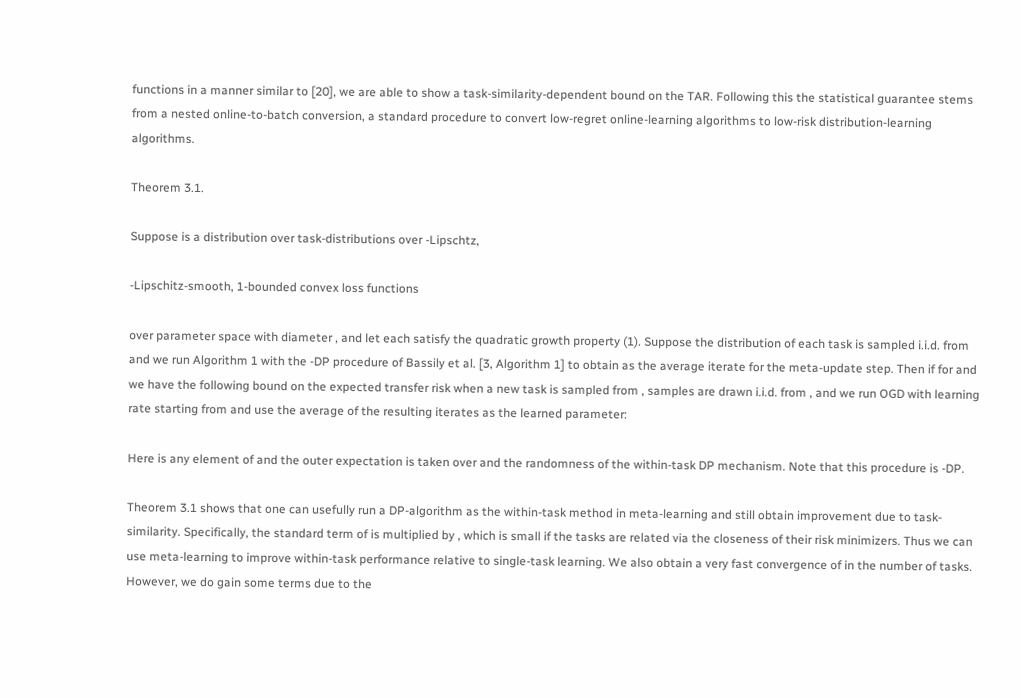functions in a manner similar to [20], we are able to show a task-similarity-dependent bound on the TAR. Following this the statistical guarantee stems from a nested online-to-batch conversion, a standard procedure to convert low-regret online-learning algorithms to low-risk distribution-learning algorithms.

Theorem 3.1.

Suppose is a distribution over task-distributions over -Lipschtz,

-Lipschitz-smooth, 1-bounded convex loss functions

over parameter space with diameter , and let each satisfy the quadratic growth property (1). Suppose the distribution of each task is sampled i.i.d. from and we run Algorithm 1 with the -DP procedure of Bassily et al. [3, Algorithm 1] to obtain as the average iterate for the meta-update step. Then if for and we have the following bound on the expected transfer risk when a new task is sampled from , samples are drawn i.i.d. from , and we run OGD with learning rate starting from and use the average of the resulting iterates as the learned parameter:

Here is any element of and the outer expectation is taken over and the randomness of the within-task DP mechanism. Note that this procedure is -DP.

Theorem 3.1 shows that one can usefully run a DP-algorithm as the within-task method in meta-learning and still obtain improvement due to task-similarity. Specifically, the standard term of is multiplied by , which is small if the tasks are related via the closeness of their risk minimizers. Thus we can use meta-learning to improve within-task performance relative to single-task learning. We also obtain a very fast convergence of in the number of tasks. However, we do gain some terms due to the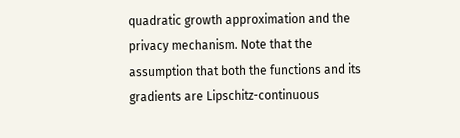quadratic growth approximation and the privacy mechanism. Note that the assumption that both the functions and its gradients are Lipschitz-continuous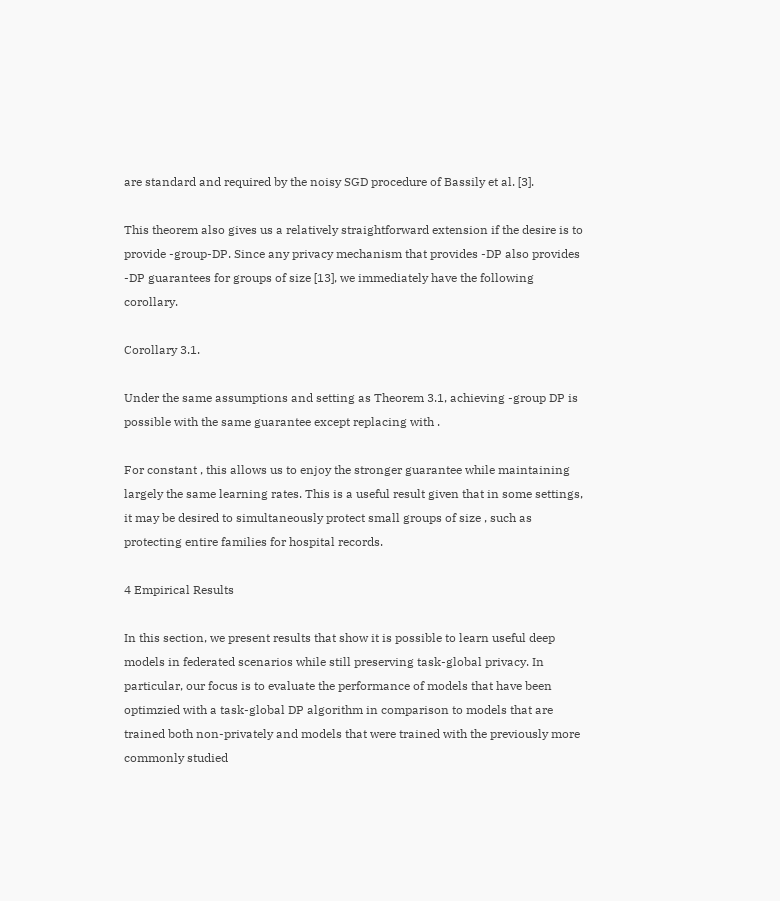are standard and required by the noisy SGD procedure of Bassily et al. [3].

This theorem also gives us a relatively straightforward extension if the desire is to provide -group-DP. Since any privacy mechanism that provides -DP also provides -DP guarantees for groups of size [13], we immediately have the following corollary.

Corollary 3.1.

Under the same assumptions and setting as Theorem 3.1, achieving -group DP is possible with the same guarantee except replacing with .

For constant , this allows us to enjoy the stronger guarantee while maintaining largely the same learning rates. This is a useful result given that in some settings, it may be desired to simultaneously protect small groups of size , such as protecting entire families for hospital records.

4 Empirical Results

In this section, we present results that show it is possible to learn useful deep models in federated scenarios while still preserving task-global privacy. In particular, our focus is to evaluate the performance of models that have been optimzied with a task-global DP algorithm in comparison to models that are trained both non-privately and models that were trained with the previously more commonly studied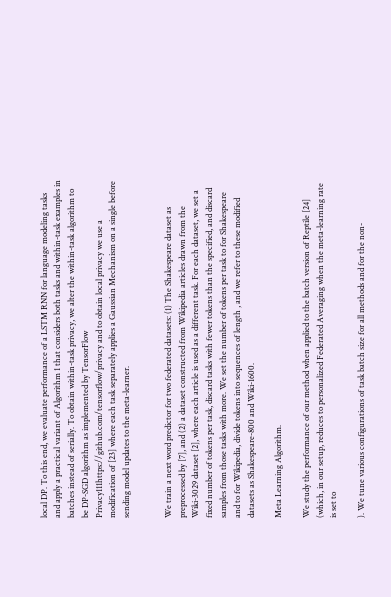local DP. To this end, we evaluate performance of a LSTM RNN for language modeling tasks and apply a practical variant of Algorithm 1 that considers both tasks and within-task examples in batches instead of serially. To obtain within-task privacy, we alter the within-task algorithm to be DP-SGD algorithm as implemented by TensorFlow Privacy111https://github.com/tensorflow/privacy and to obtain local privacy we use a modification of [23] where each task separately applies a Gaussian Mechanism on a single before sending model updates to the meta-learner.


We train a next word predictor for two federated datasets: (1) The Shakespeare dataset as preprocessed by [7], and (2) a dataset constructed from Wikipedia articles drawn from the Wiki-3029 dataset [2], where each article is used as a different task. For each dataset, we set a fixed number of tokens per task, discard tasks with fewer tokens than the specified, and discard samples from those tasks with more. We set the number of tokens per task to for Shakespeare and to for Wikipedia, divide tokens into sequences of length , and we refer to these modified datasets as Shakespeare-800 and Wiki-1600.

Meta Learning Algorithm.

We study the performance of our method when applied to the batch version of Reptile [24] (which, in our setup, reduces to personalized Federated Averaging when the meta-learning rate is set to

). We tune various configurations of task batch size for all methods and for the non-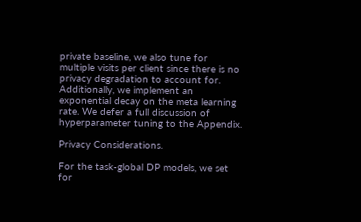private baseline, we also tune for multiple visits per client since there is no privacy degradation to account for. Additionally, we implement an exponential decay on the meta learning rate. We defer a full discussion of hyperparameter tuning to the Appendix.

Privacy Considerations.

For the task-global DP models, we set for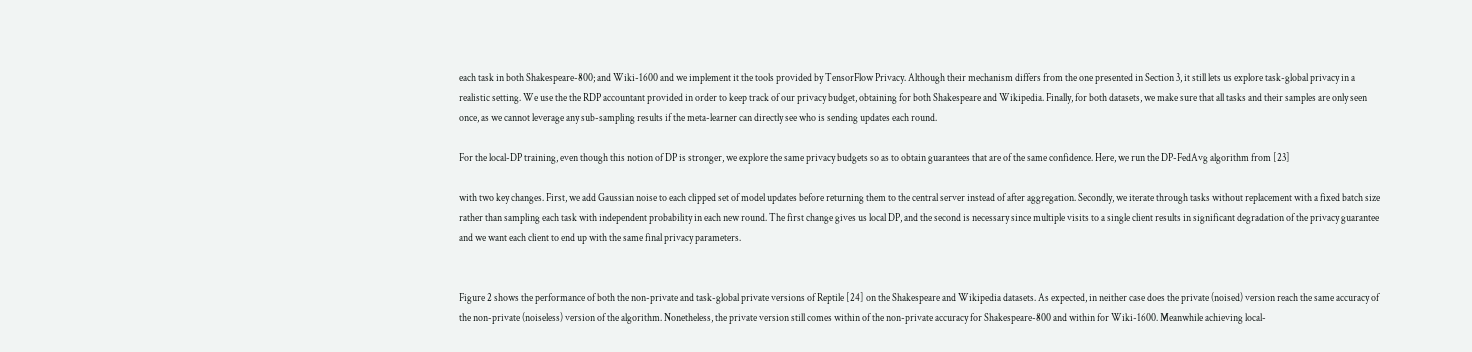each task in both Shakespeare-800; and Wiki-1600 and we implement it the tools provided by TensorFlow Privacy. Although their mechanism differs from the one presented in Section 3, it still lets us explore task-global privacy in a realistic setting. We use the the RDP accountant provided in order to keep track of our privacy budget, obtaining for both Shakespeare and Wikipedia. Finally, for both datasets, we make sure that all tasks and their samples are only seen once, as we cannot leverage any sub-sampling results if the meta-learner can directly see who is sending updates each round.

For the local-DP training, even though this notion of DP is stronger, we explore the same privacy budgets so as to obtain guarantees that are of the same confidence. Here, we run the DP-FedAvg algorithm from [23]

with two key changes. First, we add Gaussian noise to each clipped set of model updates before returning them to the central server instead of after aggregation. Secondly, we iterate through tasks without replacement with a fixed batch size rather than sampling each task with independent probability in each new round. The first change gives us local DP, and the second is necessary since multiple visits to a single client results in significant degradation of the privacy guarantee and we want each client to end up with the same final privacy parameters.


Figure 2 shows the performance of both the non-private and task-global private versions of Reptile [24] on the Shakespeare and Wikipedia datasets. As expected, in neither case does the private (noised) version reach the same accuracy of the non-private (noiseless) version of the algorithm. Nonetheless, the private version still comes within of the non-private accuracy for Shakespeare-800 and within for Wiki-1600. Meanwhile achieving local-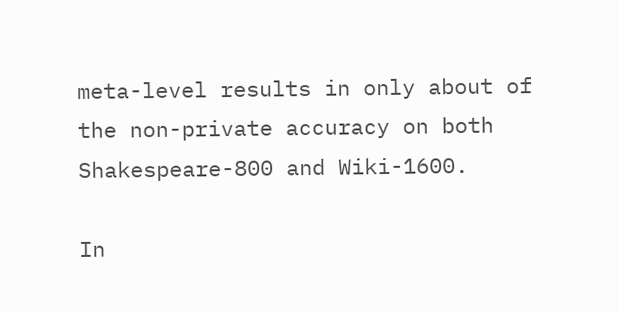meta-level results in only about of the non-private accuracy on both Shakespeare-800 and Wiki-1600.

In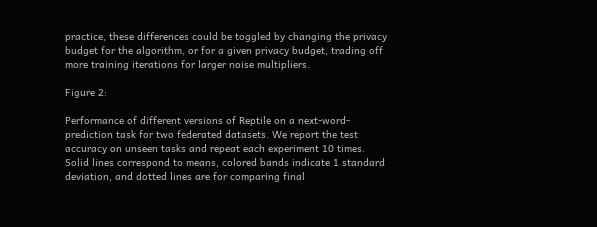practice, these differences could be toggled by changing the privacy budget for the algorithm, or for a given privacy budget, trading off more training iterations for larger noise multipliers.

Figure 2:

Performance of different versions of Reptile on a next-word-prediction task for two federated datasets. We report the test accuracy on unseen tasks and repeat each experiment 10 times. Solid lines correspond to means, colored bands indicate 1 standard deviation, and dotted lines are for comparing final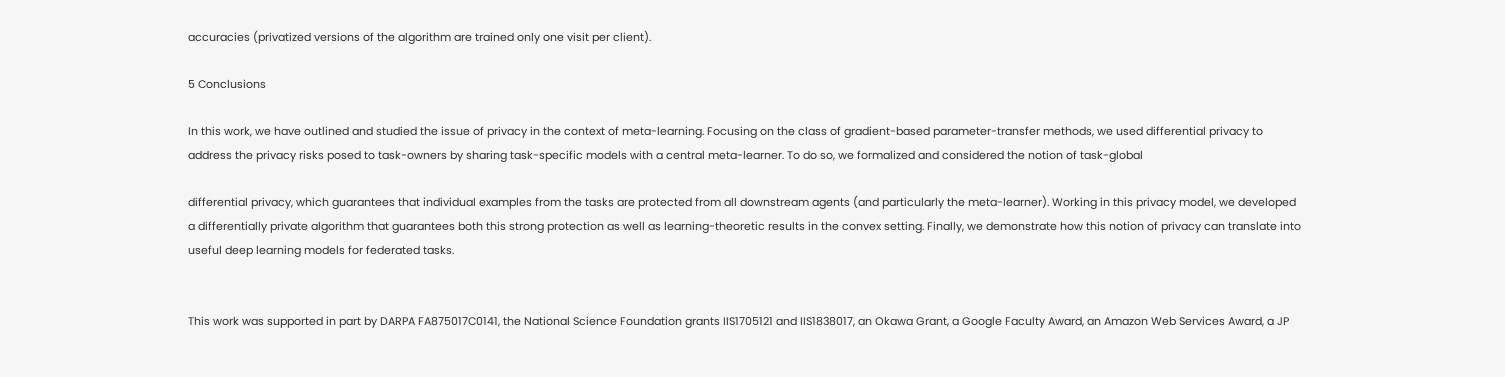accuracies (privatized versions of the algorithm are trained only one visit per client).

5 Conclusions

In this work, we have outlined and studied the issue of privacy in the context of meta-learning. Focusing on the class of gradient-based parameter-transfer methods, we used differential privacy to address the privacy risks posed to task-owners by sharing task-specific models with a central meta-learner. To do so, we formalized and considered the notion of task-global

differential privacy, which guarantees that individual examples from the tasks are protected from all downstream agents (and particularly the meta-learner). Working in this privacy model, we developed a differentially private algorithm that guarantees both this strong protection as well as learning-theoretic results in the convex setting. Finally, we demonstrate how this notion of privacy can translate into useful deep learning models for federated tasks.


This work was supported in part by DARPA FA875017C0141, the National Science Foundation grants IIS1705121 and IIS1838017, an Okawa Grant, a Google Faculty Award, an Amazon Web Services Award, a JP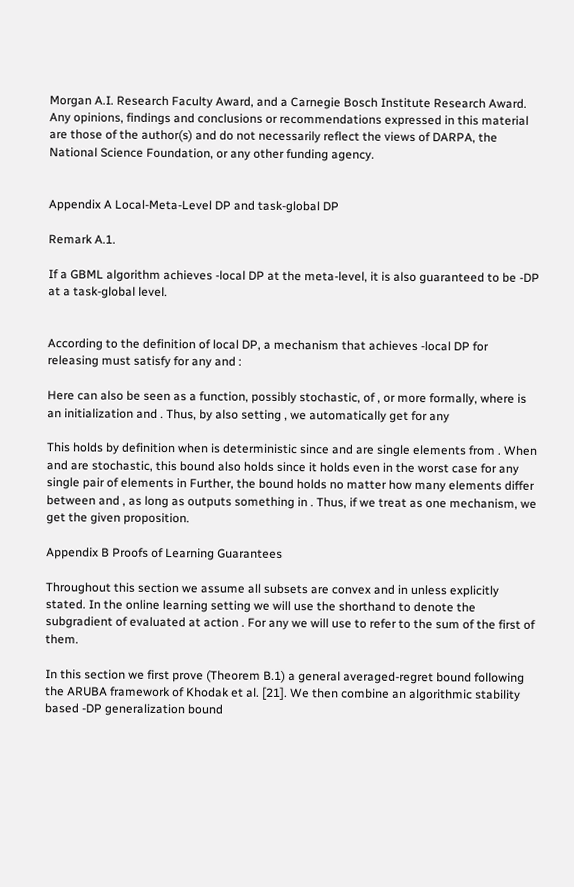Morgan A.I. Research Faculty Award, and a Carnegie Bosch Institute Research Award. Any opinions, findings and conclusions or recommendations expressed in this material are those of the author(s) and do not necessarily reflect the views of DARPA, the National Science Foundation, or any other funding agency.


Appendix A Local-Meta-Level DP and task-global DP

Remark A.1.

If a GBML algorithm achieves -local DP at the meta-level, it is also guaranteed to be -DP at a task-global level.


According to the definition of local DP, a mechanism that achieves -local DP for releasing must satisfy for any and :

Here can also be seen as a function, possibly stochastic, of , or more formally, where is an initialization and . Thus, by also setting , we automatically get for any

This holds by definition when is deterministic since and are single elements from . When and are stochastic, this bound also holds since it holds even in the worst case for any single pair of elements in Further, the bound holds no matter how many elements differ between and , as long as outputs something in . Thus, if we treat as one mechanism, we get the given proposition.

Appendix B Proofs of Learning Guarantees

Throughout this section we assume all subsets are convex and in unless explicitly stated. In the online learning setting we will use the shorthand to denote the subgradient of evaluated at action . For any we will use to refer to the sum of the first of them.

In this section we first prove (Theorem B.1) a general averaged-regret bound following the ARUBA framework of Khodak et al. [21]. We then combine an algorithmic stability based -DP generalization bound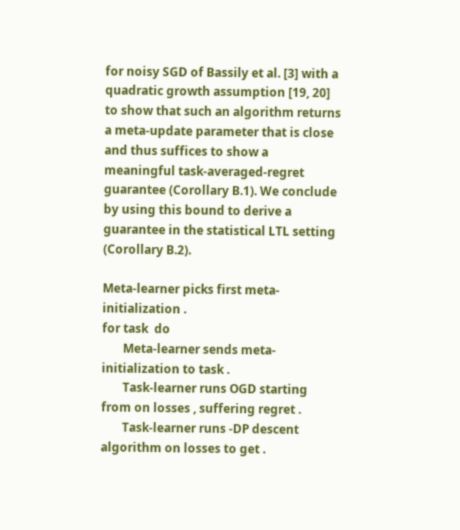for noisy SGD of Bassily et al. [3] with a quadratic growth assumption [19, 20] to show that such an algorithm returns a meta-update parameter that is close and thus suffices to show a meaningful task-averaged-regret guarantee (Corollary B.1). We conclude by using this bound to derive a guarantee in the statistical LTL setting (Corollary B.2).

Meta-learner picks first meta-initialization .
for task  do
       Meta-learner sends meta-initialization to task .
       Task-learner runs OGD starting from on losses , suffering regret .
       Task-learner runs -DP descent algorithm on losses to get .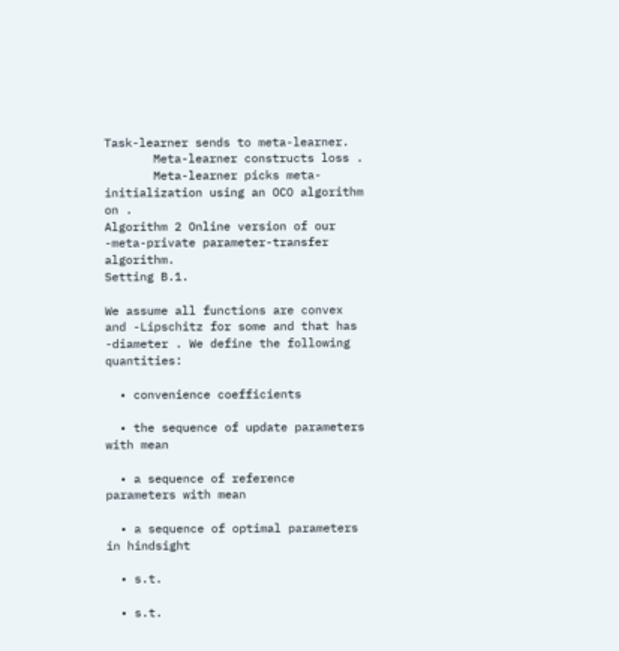Task-learner sends to meta-learner.
       Meta-learner constructs loss .
       Meta-learner picks meta-initialization using an OCO algorithm on .
Algorithm 2 Online version of our -meta-private parameter-transfer algorithm.
Setting B.1.

We assume all functions are convex and -Lipschitz for some and that has -diameter . We define the following quantities:

  • convenience coefficients

  • the sequence of update parameters with mean

  • a sequence of reference parameters with mean

  • a sequence of optimal parameters in hindsight

  • s.t.

  • s.t.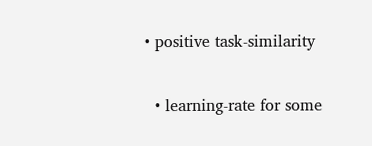• positive task-similarity

  • learning-rate for some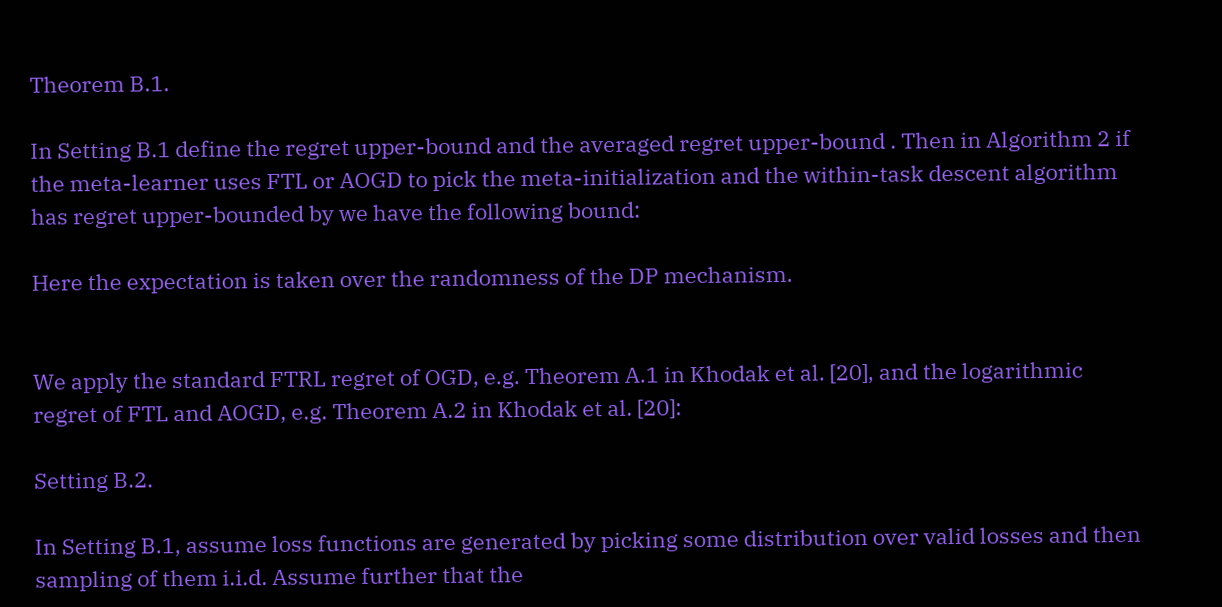Theorem B.1.

In Setting B.1 define the regret upper-bound and the averaged regret upper-bound . Then in Algorithm 2 if the meta-learner uses FTL or AOGD to pick the meta-initialization and the within-task descent algorithm has regret upper-bounded by we have the following bound:

Here the expectation is taken over the randomness of the DP mechanism.


We apply the standard FTRL regret of OGD, e.g. Theorem A.1 in Khodak et al. [20], and the logarithmic regret of FTL and AOGD, e.g. Theorem A.2 in Khodak et al. [20]:

Setting B.2.

In Setting B.1, assume loss functions are generated by picking some distribution over valid losses and then sampling of them i.i.d. Assume further that the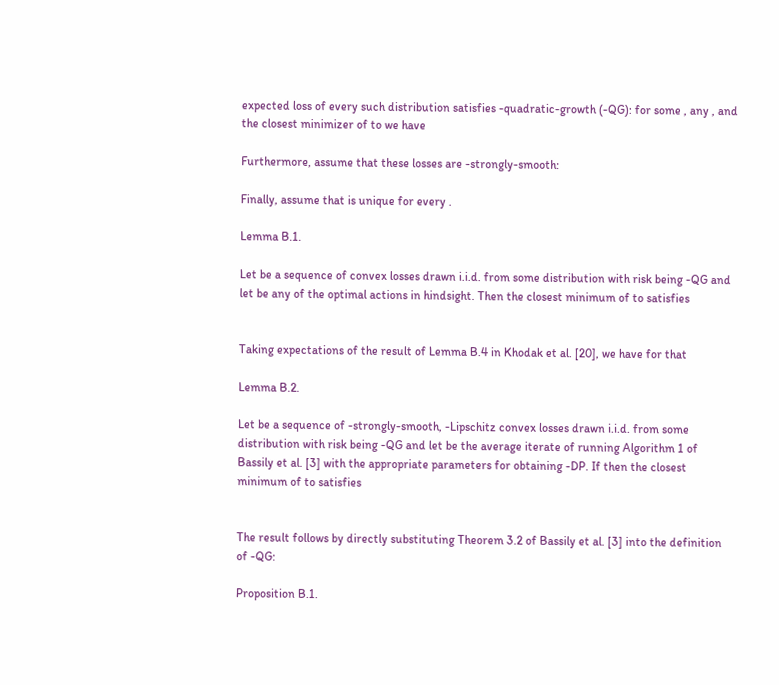expected loss of every such distribution satisfies -quadratic-growth (-QG): for some , any , and the closest minimizer of to we have

Furthermore, assume that these losses are -strongly-smooth:

Finally, assume that is unique for every .

Lemma B.1.

Let be a sequence of convex losses drawn i.i.d. from some distribution with risk being -QG and let be any of the optimal actions in hindsight. Then the closest minimum of to satisfies


Taking expectations of the result of Lemma B.4 in Khodak et al. [20], we have for that

Lemma B.2.

Let be a sequence of -strongly-smooth, -Lipschitz convex losses drawn i.i.d. from some distribution with risk being -QG and let be the average iterate of running Algorithm 1 of Bassily et al. [3] with the appropriate parameters for obtaining -DP. If then the closest minimum of to satisfies


The result follows by directly substituting Theorem 3.2 of Bassily et al. [3] into the definition of -QG:

Proposition B.1.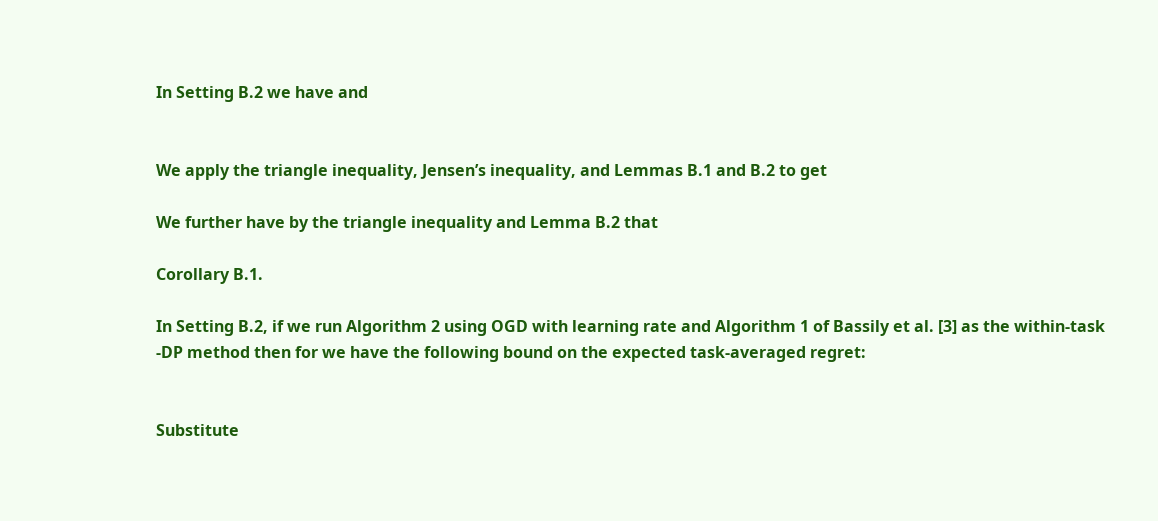In Setting B.2 we have and


We apply the triangle inequality, Jensen’s inequality, and Lemmas B.1 and B.2 to get

We further have by the triangle inequality and Lemma B.2 that

Corollary B.1.

In Setting B.2, if we run Algorithm 2 using OGD with learning rate and Algorithm 1 of Bassily et al. [3] as the within-task -DP method then for we have the following bound on the expected task-averaged regret:


Substitute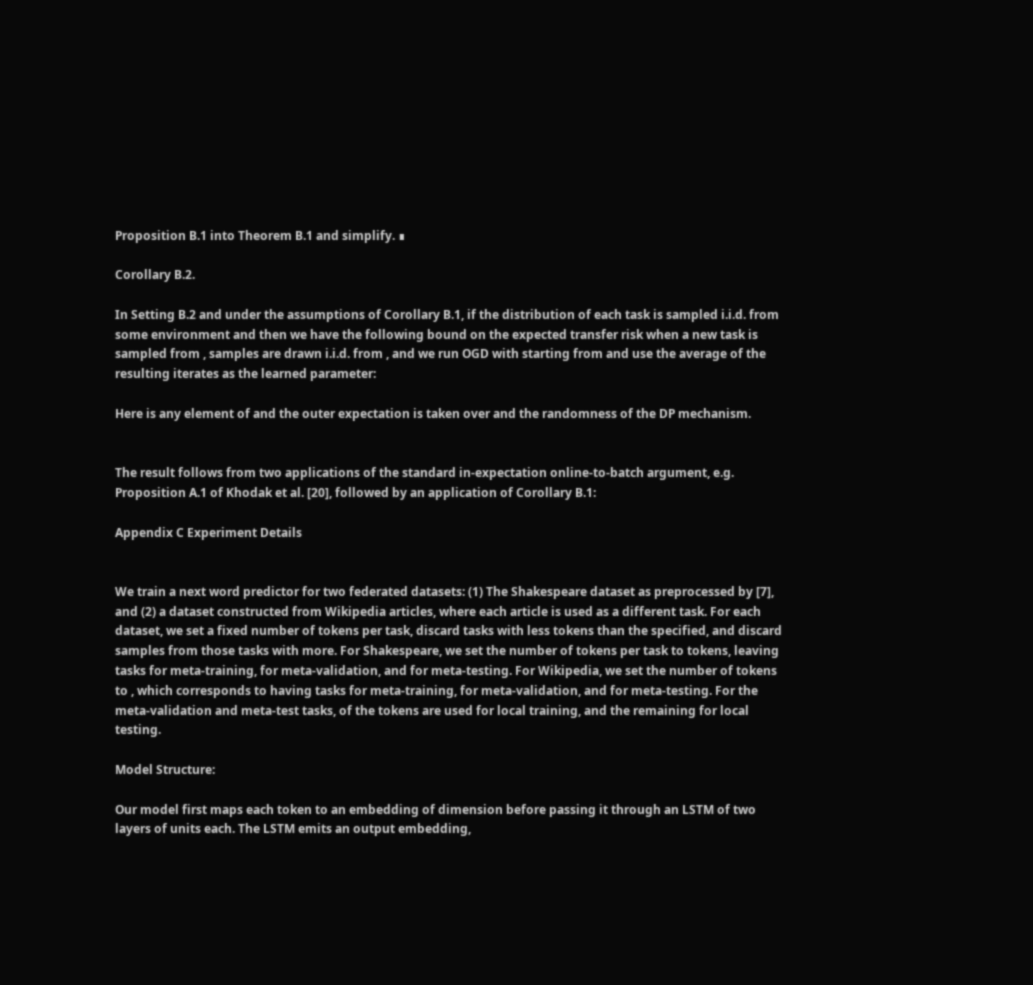Proposition B.1 into Theorem B.1 and simplify. ∎

Corollary B.2.

In Setting B.2 and under the assumptions of Corollary B.1, if the distribution of each task is sampled i.i.d. from some environment and then we have the following bound on the expected transfer risk when a new task is sampled from , samples are drawn i.i.d. from , and we run OGD with starting from and use the average of the resulting iterates as the learned parameter:

Here is any element of and the outer expectation is taken over and the randomness of the DP mechanism.


The result follows from two applications of the standard in-expectation online-to-batch argument, e.g. Proposition A.1 of Khodak et al. [20], followed by an application of Corollary B.1:

Appendix C Experiment Details


We train a next word predictor for two federated datasets: (1) The Shakespeare dataset as preprocessed by [7], and (2) a dataset constructed from Wikipedia articles, where each article is used as a different task. For each dataset, we set a fixed number of tokens per task, discard tasks with less tokens than the specified, and discard samples from those tasks with more. For Shakespeare, we set the number of tokens per task to tokens, leaving tasks for meta-training, for meta-validation, and for meta-testing. For Wikipedia, we set the number of tokens to , which corresponds to having tasks for meta-training, for meta-validation, and for meta-testing. For the meta-validation and meta-test tasks, of the tokens are used for local training, and the remaining for local testing.

Model Structure:

Our model first maps each token to an embedding of dimension before passing it through an LSTM of two layers of units each. The LSTM emits an output embedding,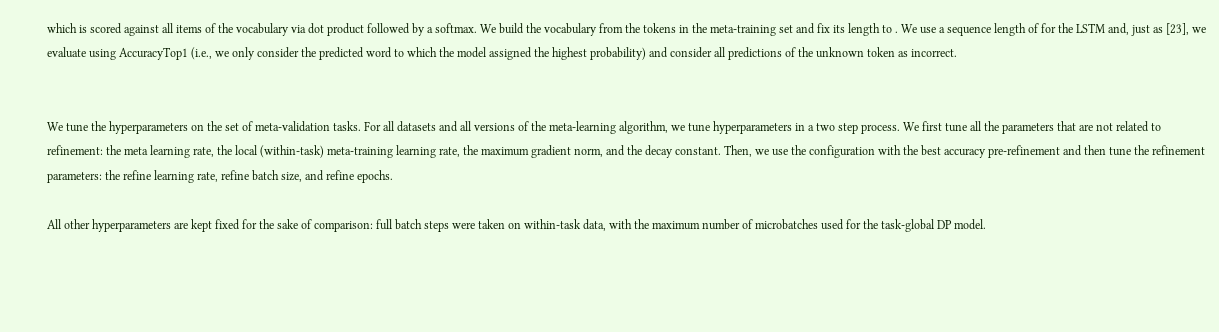which is scored against all items of the vocabulary via dot product followed by a softmax. We build the vocabulary from the tokens in the meta-training set and fix its length to . We use a sequence length of for the LSTM and, just as [23], we evaluate using AccuracyTop1 (i.e., we only consider the predicted word to which the model assigned the highest probability) and consider all predictions of the unknown token as incorrect.


We tune the hyperparameters on the set of meta-validation tasks. For all datasets and all versions of the meta-learning algorithm, we tune hyperparameters in a two step process. We first tune all the parameters that are not related to refinement: the meta learning rate, the local (within-task) meta-training learning rate, the maximum gradient norm, and the decay constant. Then, we use the configuration with the best accuracy pre-refinement and then tune the refinement parameters: the refine learning rate, refine batch size, and refine epochs.

All other hyperparameters are kept fixed for the sake of comparison: full batch steps were taken on within-task data, with the maximum number of microbatches used for the task-global DP model.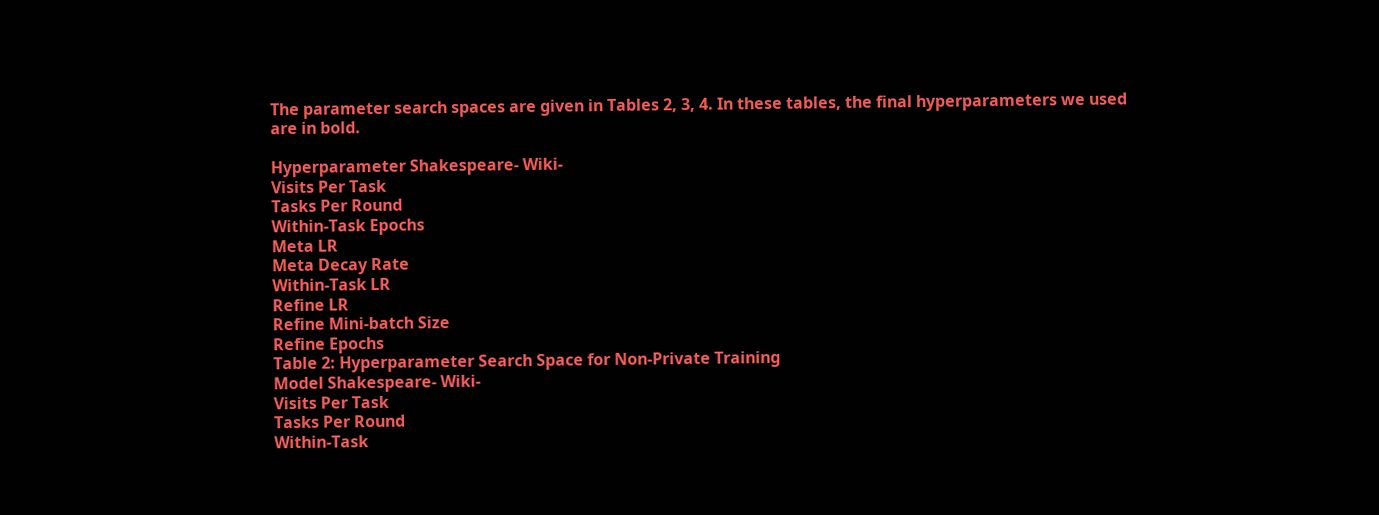The parameter search spaces are given in Tables 2, 3, 4. In these tables, the final hyperparameters we used are in bold.

Hyperparameter Shakespeare- Wiki-
Visits Per Task
Tasks Per Round
Within-Task Epochs
Meta LR
Meta Decay Rate
Within-Task LR
Refine LR
Refine Mini-batch Size
Refine Epochs
Table 2: Hyperparameter Search Space for Non-Private Training
Model Shakespeare- Wiki-
Visits Per Task
Tasks Per Round
Within-Task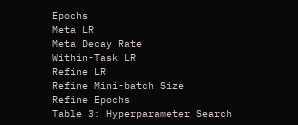Epochs
Meta LR
Meta Decay Rate
Within-Task LR
Refine LR
Refine Mini-batch Size
Refine Epochs
Table 3: Hyperparameter Search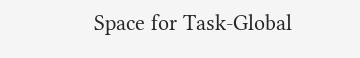Space for Task-Global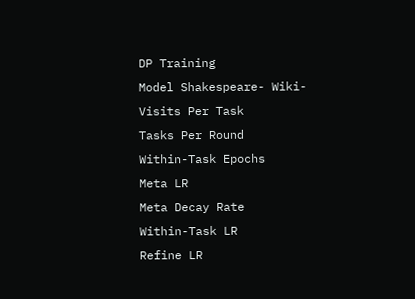DP Training
Model Shakespeare- Wiki-
Visits Per Task
Tasks Per Round
Within-Task Epochs
Meta LR
Meta Decay Rate
Within-Task LR
Refine LR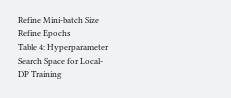Refine Mini-batch Size
Refine Epochs
Table 4: Hyperparameter Search Space for Local-DP Training